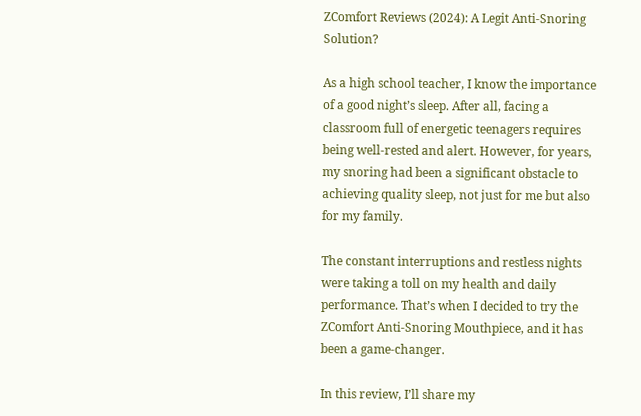ZComfort Reviews (2024): A Legit Anti-Snoring Solution?

As a high school teacher, I know the importance of a good night’s sleep. After all, facing a classroom full of energetic teenagers requires being well-rested and alert. However, for years, my snoring had been a significant obstacle to achieving quality sleep, not just for me but also for my family.

The constant interruptions and restless nights were taking a toll on my health and daily performance. That’s when I decided to try the ZComfort Anti-Snoring Mouthpiece, and it has been a game-changer.

In this review, I’ll share my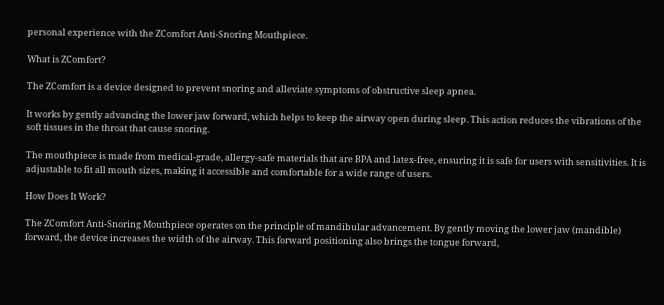personal experience with the ZComfort Anti-Snoring Mouthpiece.

What is ZComfort?

The ZComfort is a device designed to prevent snoring and alleviate symptoms of obstructive sleep apnea.

It works by gently advancing the lower jaw forward, which helps to keep the airway open during sleep. This action reduces the vibrations of the soft tissues in the throat that cause snoring.

The mouthpiece is made from medical-grade, allergy-safe materials that are BPA and latex-free, ensuring it is safe for users with sensitivities. It is adjustable to fit all mouth sizes, making it accessible and comfortable for a wide range of users.

How Does It Work?

The ZComfort Anti-Snoring Mouthpiece operates on the principle of mandibular advancement. By gently moving the lower jaw (mandible) forward, the device increases the width of the airway. This forward positioning also brings the tongue forward,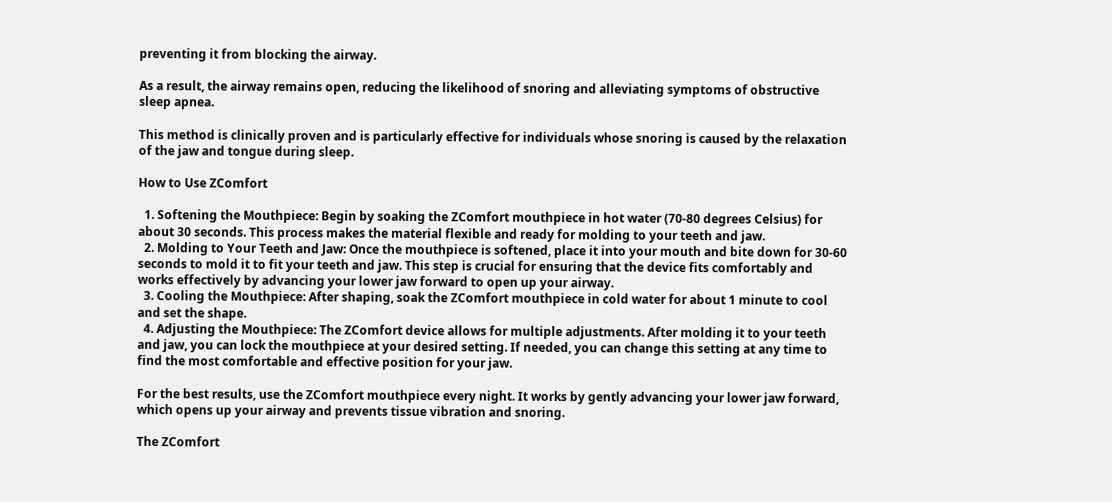preventing it from blocking the airway.

As a result, the airway remains open, reducing the likelihood of snoring and alleviating symptoms of obstructive sleep apnea.

This method is clinically proven and is particularly effective for individuals whose snoring is caused by the relaxation of the jaw and tongue during sleep.

How to Use ZComfort

  1. Softening the Mouthpiece: Begin by soaking the ZComfort mouthpiece in hot water (70-80 degrees Celsius) for about 30 seconds. This process makes the material flexible and ready for molding to your teeth and jaw.
  2. Molding to Your Teeth and Jaw: Once the mouthpiece is softened, place it into your mouth and bite down for 30-60 seconds to mold it to fit your teeth and jaw. This step is crucial for ensuring that the device fits comfortably and works effectively by advancing your lower jaw forward to open up your airway.
  3. Cooling the Mouthpiece: After shaping, soak the ZComfort mouthpiece in cold water for about 1 minute to cool and set the shape.
  4. Adjusting the Mouthpiece: The ZComfort device allows for multiple adjustments. After molding it to your teeth and jaw, you can lock the mouthpiece at your desired setting. If needed, you can change this setting at any time to find the most comfortable and effective position for your jaw.

For the best results, use the ZComfort mouthpiece every night. It works by gently advancing your lower jaw forward, which opens up your airway and prevents tissue vibration and snoring.

The ZComfort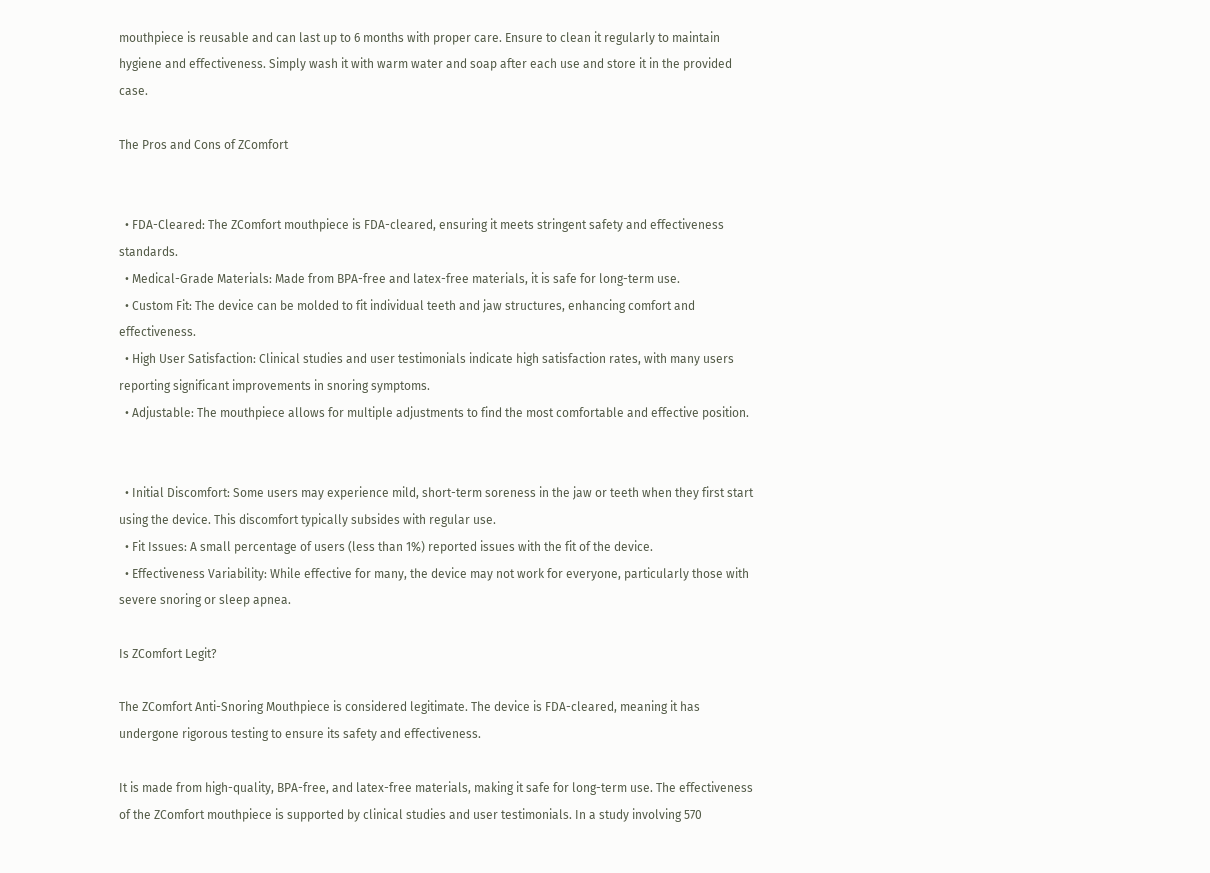mouthpiece is reusable and can last up to 6 months with proper care. Ensure to clean it regularly to maintain hygiene and effectiveness. Simply wash it with warm water and soap after each use and store it in the provided case.

The Pros and Cons of ZComfort


  • FDA-Cleared: The ZComfort mouthpiece is FDA-cleared, ensuring it meets stringent safety and effectiveness standards.
  • Medical-Grade Materials: Made from BPA-free and latex-free materials, it is safe for long-term use.
  • Custom Fit: The device can be molded to fit individual teeth and jaw structures, enhancing comfort and effectiveness.
  • High User Satisfaction: Clinical studies and user testimonials indicate high satisfaction rates, with many users reporting significant improvements in snoring symptoms.
  • Adjustable: The mouthpiece allows for multiple adjustments to find the most comfortable and effective position.


  • Initial Discomfort: Some users may experience mild, short-term soreness in the jaw or teeth when they first start using the device. This discomfort typically subsides with regular use.
  • Fit Issues: A small percentage of users (less than 1%) reported issues with the fit of the device.
  • Effectiveness Variability: While effective for many, the device may not work for everyone, particularly those with severe snoring or sleep apnea.

Is ZComfort Legit?

The ZComfort Anti-Snoring Mouthpiece is considered legitimate. The device is FDA-cleared, meaning it has undergone rigorous testing to ensure its safety and effectiveness.

It is made from high-quality, BPA-free, and latex-free materials, making it safe for long-term use. The effectiveness of the ZComfort mouthpiece is supported by clinical studies and user testimonials. In a study involving 570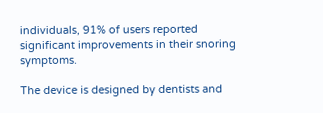individuals, 91% of users reported significant improvements in their snoring symptoms.

The device is designed by dentists and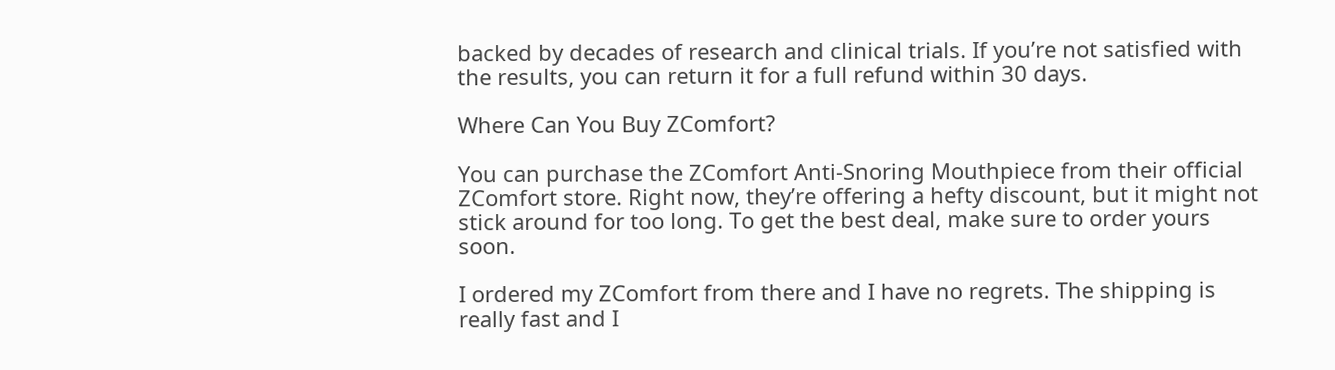backed by decades of research and clinical trials. If you’re not satisfied with the results, you can return it for a full refund within 30 days.

Where Can You Buy ZComfort?

You can purchase the ZComfort Anti-Snoring Mouthpiece from their official ZComfort store. Right now, they’re offering a hefty discount, but it might not stick around for too long. To get the best deal, make sure to order yours soon.

I ordered my ZComfort from there and I have no regrets. The shipping is really fast and I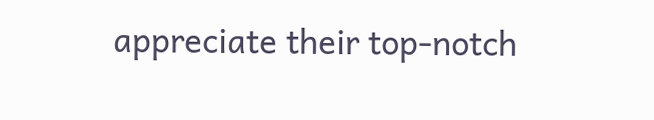appreciate their top-notch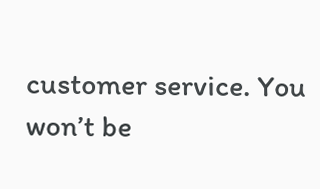customer service. You won’t be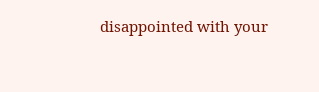disappointed with your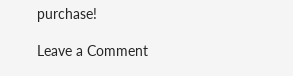purchase!

Leave a Comment